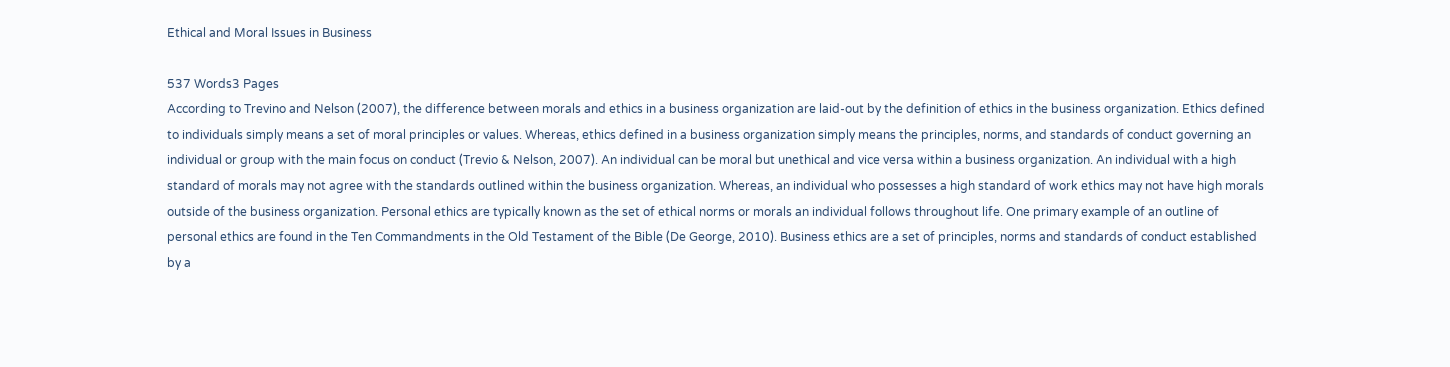Ethical and Moral Issues in Business

537 Words3 Pages
According to Trevino and Nelson (2007), the difference between morals and ethics in a business organization are laid-out by the definition of ethics in the business organization. Ethics defined to individuals simply means a set of moral principles or values. Whereas, ethics defined in a business organization simply means the principles, norms, and standards of conduct governing an individual or group with the main focus on conduct (Trevio & Nelson, 2007). An individual can be moral but unethical and vice versa within a business organization. An individual with a high standard of morals may not agree with the standards outlined within the business organization. Whereas, an individual who possesses a high standard of work ethics may not have high morals outside of the business organization. Personal ethics are typically known as the set of ethical norms or morals an individual follows throughout life. One primary example of an outline of personal ethics are found in the Ten Commandments in the Old Testament of the Bible (De George, 2010). Business ethics are a set of principles, norms and standards of conduct established by a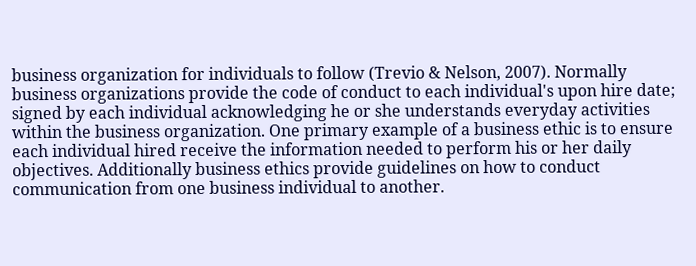business organization for individuals to follow (Trevio & Nelson, 2007). Normally business organizations provide the code of conduct to each individual's upon hire date; signed by each individual acknowledging he or she understands everyday activities within the business organization. One primary example of a business ethic is to ensure each individual hired receive the information needed to perform his or her daily objectives. Additionally business ethics provide guidelines on how to conduct communication from one business individual to another.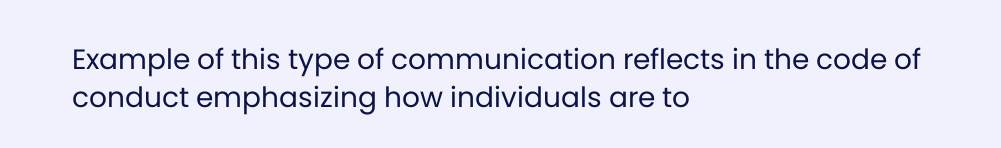Example of this type of communication reflects in the code of conduct emphasizing how individuals are to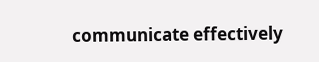communicate effectively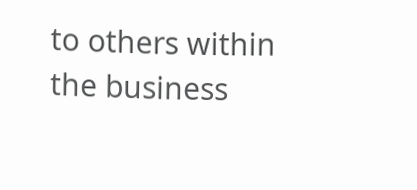to others within the business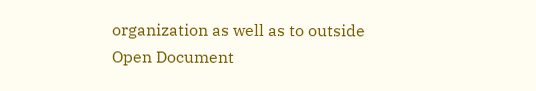organization as well as to outside
Open Document